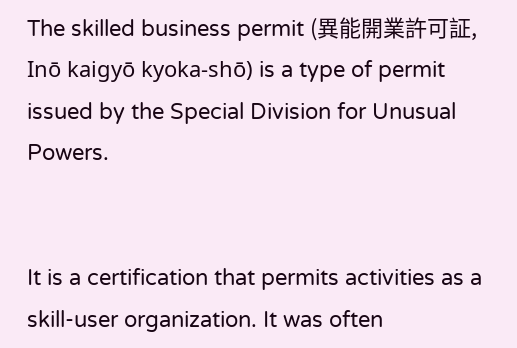The skilled business permit (異能開業許可証, Inō kaigyō kyoka-shō) is a type of permit issued by the Special Division for Unusual Powers.


It is a certification that permits activities as a skill-user organization. It was often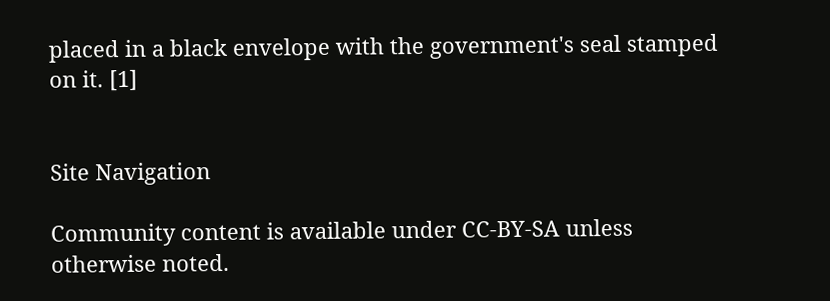placed in a black envelope with the government's seal stamped on it. [1]


Site Navigation

Community content is available under CC-BY-SA unless otherwise noted.